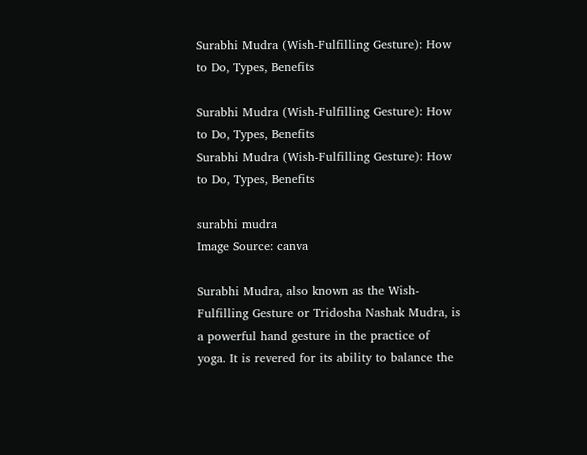Surabhi Mudra (Wish-Fulfilling Gesture): How to Do, Types, Benefits

Surabhi Mudra (Wish-Fulfilling Gesture): How to Do, Types, Benefits
Surabhi Mudra (Wish-Fulfilling Gesture): How to Do, Types, Benefits

surabhi mudra
Image Source: canva

Surabhi Mudra, also known as the Wish-Fulfilling Gesture or Tridosha Nashak Mudra, is a powerful hand gesture in the practice of yoga. It is revered for its ability to balance the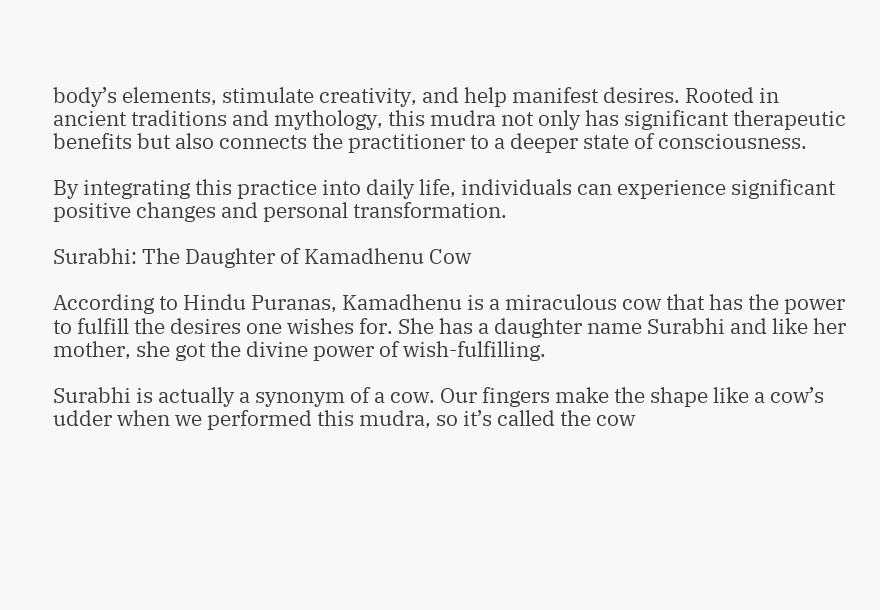body’s elements, stimulate creativity, and help manifest desires. Rooted in ancient traditions and mythology, this mudra not only has significant therapeutic benefits but also connects the practitioner to a deeper state of consciousness.

By integrating this practice into daily life, individuals can experience significant positive changes and personal transformation.

Surabhi: The Daughter of Kamadhenu Cow

According to Hindu Puranas, Kamadhenu is a miraculous cow that has the power to fulfill the desires one wishes for. She has a daughter name Surabhi and like her mother, she got the divine power of wish-fulfilling.

Surabhi is actually a synonym of a cow. Our fingers make the shape like a cow’s udder when we performed this mudra, so it’s called the cow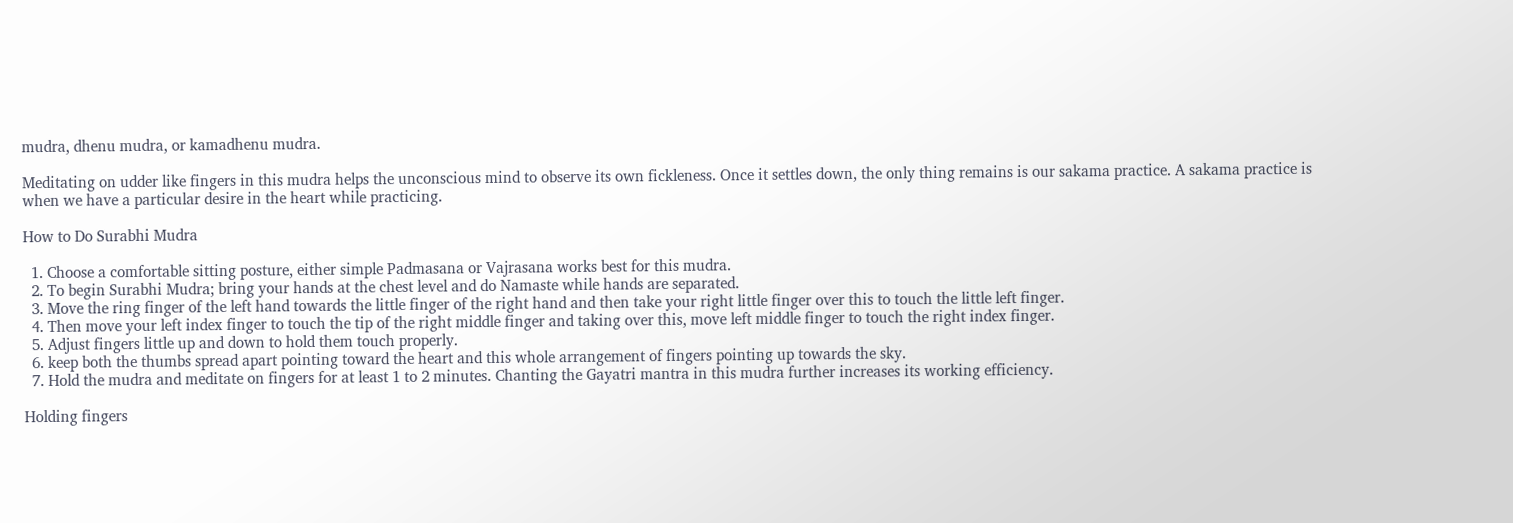mudra, dhenu mudra, or kamadhenu mudra.

Meditating on udder like fingers in this mudra helps the unconscious mind to observe its own fickleness. Once it settles down, the only thing remains is our sakama practice. A sakama practice is when we have a particular desire in the heart while practicing.

How to Do Surabhi Mudra

  1. Choose a comfortable sitting posture, either simple Padmasana or Vajrasana works best for this mudra.
  2. To begin Surabhi Mudra; bring your hands at the chest level and do Namaste while hands are separated.
  3. Move the ring finger of the left hand towards the little finger of the right hand and then take your right little finger over this to touch the little left finger.
  4. Then move your left index finger to touch the tip of the right middle finger and taking over this, move left middle finger to touch the right index finger.
  5. Adjust fingers little up and down to hold them touch properly.
  6. keep both the thumbs spread apart pointing toward the heart and this whole arrangement of fingers pointing up towards the sky.
  7. Hold the mudra and meditate on fingers for at least 1 to 2 minutes. Chanting the Gayatri mantra in this mudra further increases its working efficiency.

Holding fingers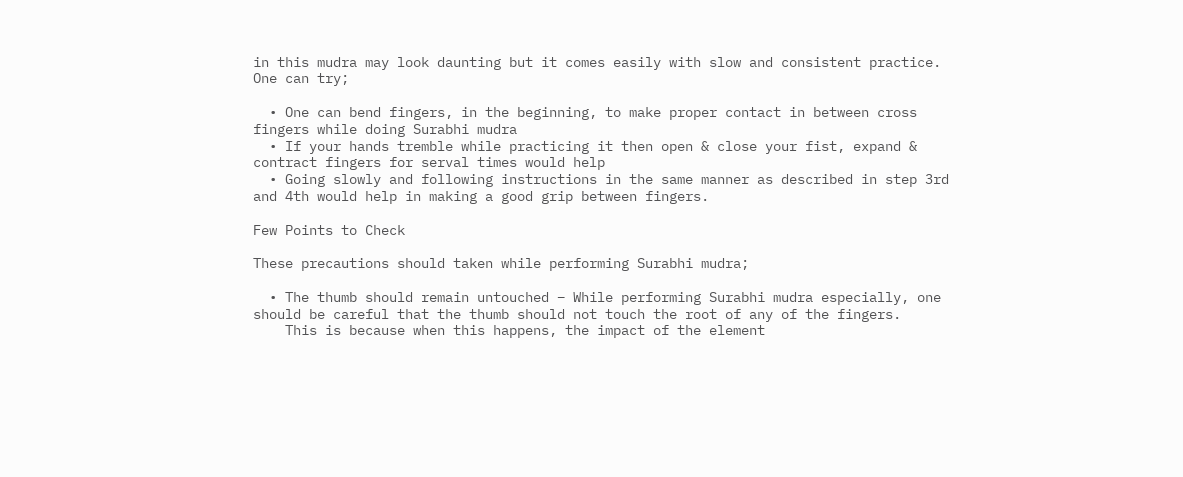in this mudra may look daunting but it comes easily with slow and consistent practice. One can try;

  • One can bend fingers, in the beginning, to make proper contact in between cross fingers while doing Surabhi mudra
  • If your hands tremble while practicing it then open & close your fist, expand & contract fingers for serval times would help
  • Going slowly and following instructions in the same manner as described in step 3rd and 4th would help in making a good grip between fingers.

Few Points to Check

These precautions should taken while performing Surabhi mudra;

  • The thumb should remain untouched – While performing Surabhi mudra especially, one should be careful that the thumb should not touch the root of any of the fingers.
    This is because when this happens, the impact of the element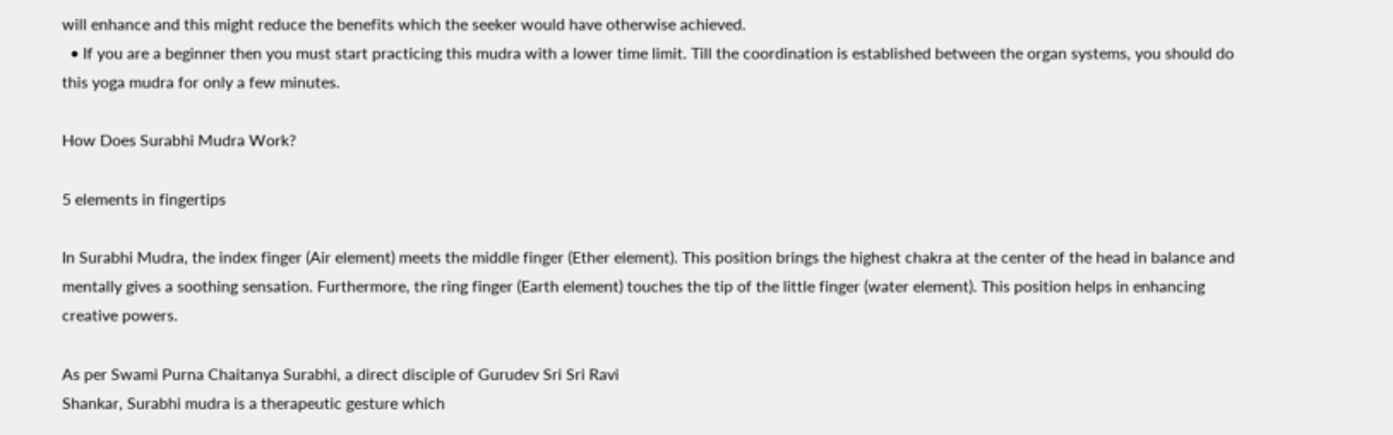will enhance and this might reduce the benefits which the seeker would have otherwise achieved.
  • If you are a beginner then you must start practicing this mudra with a lower time limit. Till the coordination is established between the organ systems, you should do this yoga mudra for only a few minutes.

How Does Surabhi Mudra Work?

5 elements in fingertips

In Surabhi Mudra, the index finger (Air element) meets the middle finger (Ether element). This position brings the highest chakra at the center of the head in balance and mentally gives a soothing sensation. Furthermore, the ring finger (Earth element) touches the tip of the little finger (water element). This position helps in enhancing creative powers.

As per Swami Purna Chaitanya Surabhi, a direct disciple of Gurudev Sri Sri Ravi
Shankar, Surabhi mudra is a therapeutic gesture which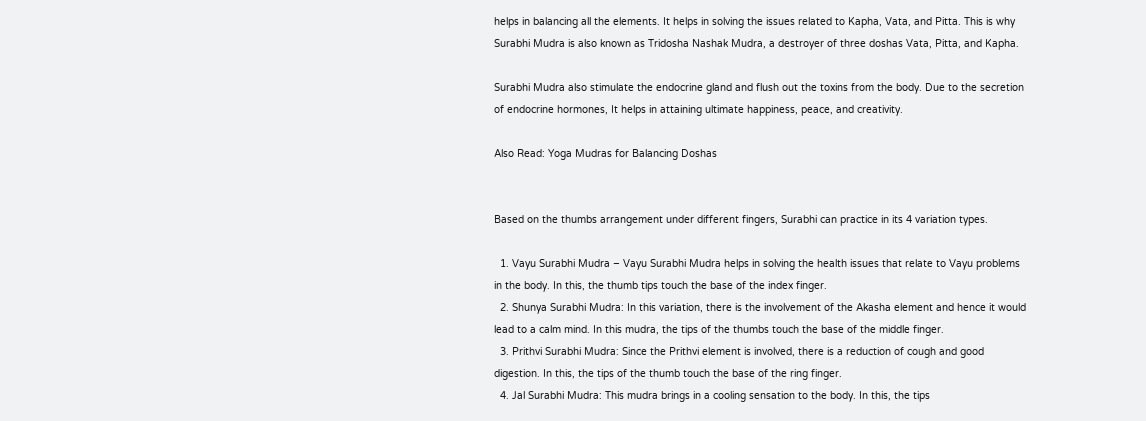helps in balancing all the elements. It helps in solving the issues related to Kapha, Vata, and Pitta. This is why Surabhi Mudra is also known as Tridosha Nashak Mudra, a destroyer of three doshas Vata, Pitta, and Kapha.

Surabhi Mudra also stimulate the endocrine gland and flush out the toxins from the body. Due to the secretion of endocrine hormones, It helps in attaining ultimate happiness, peace, and creativity.

Also Read: Yoga Mudras for Balancing Doshas


Based on the thumbs arrangement under different fingers, Surabhi can practice in its 4 variation types.

  1. Vayu Surabhi Mudra – Vayu Surabhi Mudra helps in solving the health issues that relate to Vayu problems in the body. In this, the thumb tips touch the base of the index finger.
  2. Shunya Surabhi Mudra: In this variation, there is the involvement of the Akasha element and hence it would lead to a calm mind. In this mudra, the tips of the thumbs touch the base of the middle finger.
  3. Prithvi Surabhi Mudra: Since the Prithvi element is involved, there is a reduction of cough and good digestion. In this, the tips of the thumb touch the base of the ring finger.
  4. Jal Surabhi Mudra: This mudra brings in a cooling sensation to the body. In this, the tips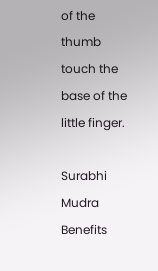of the thumb touch the base of the little finger.

Surabhi Mudra Benefits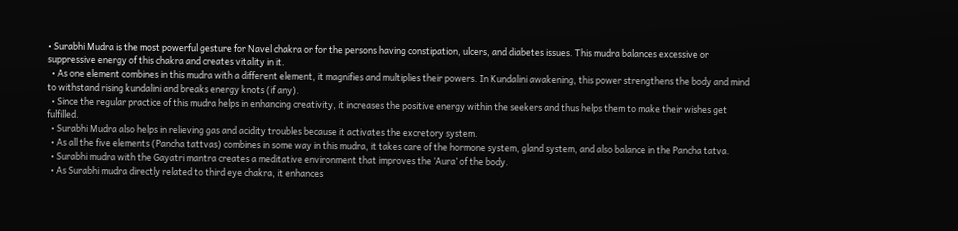• Surabhi Mudra is the most powerful gesture for Navel chakra or for the persons having constipation, ulcers, and diabetes issues. This mudra balances excessive or suppressive energy of this chakra and creates vitality in it.
  • As one element combines in this mudra with a different element, it magnifies and multiplies their powers. In Kundalini awakening, this power strengthens the body and mind to withstand rising kundalini and breaks energy knots (if any).
  • Since the regular practice of this mudra helps in enhancing creativity, it increases the positive energy within the seekers and thus helps them to make their wishes get fulfilled.
  • Surabhi Mudra also helps in relieving gas and acidity troubles because it activates the excretory system.
  • As all the five elements (Pancha tattvas) combines in some way in this mudra, it takes care of the hormone system, gland system, and also balance in the Pancha tatva.
  • Surabhi mudra with the Gayatri mantra creates a meditative environment that improves the ‘Aura’ of the body.
  • As Surabhi mudra directly related to third eye chakra, it enhances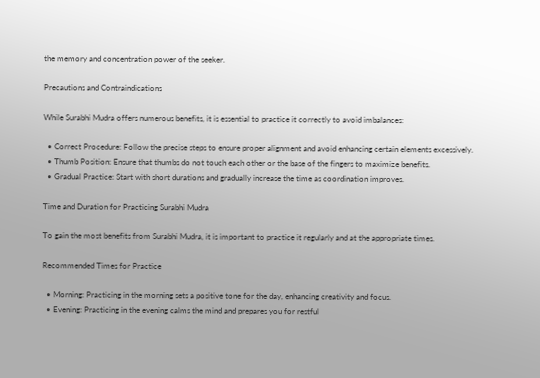the memory and concentration power of the seeker.

Precautions and Contraindications

While Surabhi Mudra offers numerous benefits, it is essential to practice it correctly to avoid imbalances:

  • Correct Procedure: Follow the precise steps to ensure proper alignment and avoid enhancing certain elements excessively.
  • Thumb Position: Ensure that thumbs do not touch each other or the base of the fingers to maximize benefits.
  • Gradual Practice: Start with short durations and gradually increase the time as coordination improves.

Time and Duration for Practicing Surabhi Mudra

To gain the most benefits from Surabhi Mudra, it is important to practice it regularly and at the appropriate times.

Recommended Times for Practice

  • Morning: Practicing in the morning sets a positive tone for the day, enhancing creativity and focus.
  • Evening: Practicing in the evening calms the mind and prepares you for restful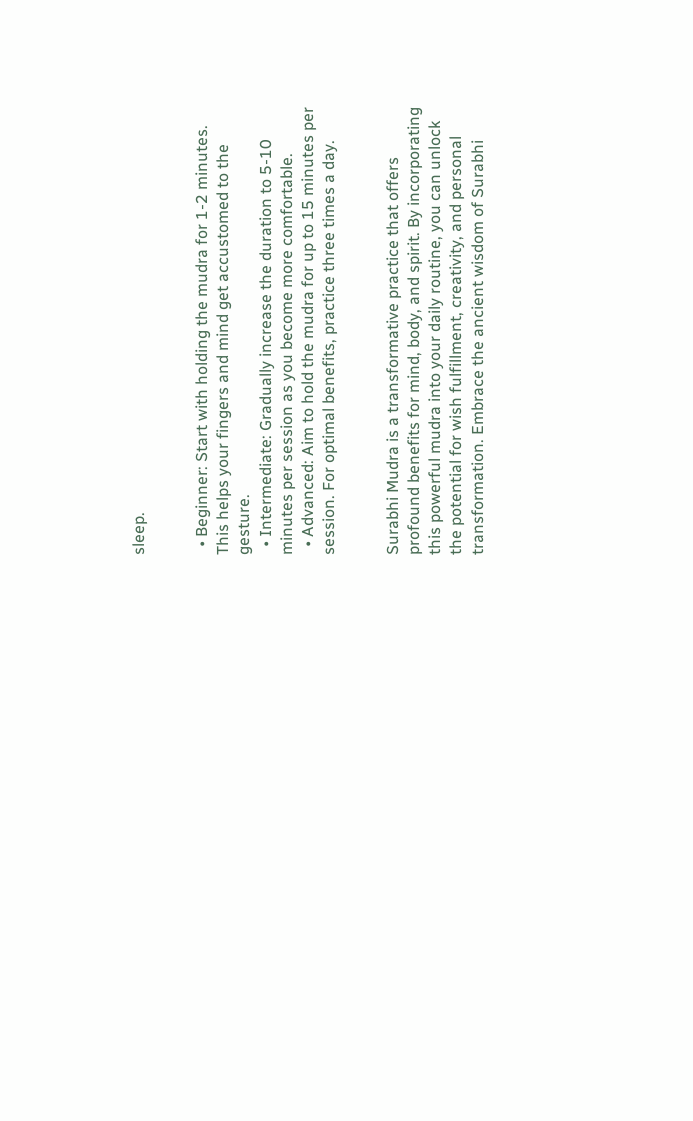sleep.


  • Beginner: Start with holding the mudra for 1-2 minutes. This helps your fingers and mind get accustomed to the gesture.
  • Intermediate: Gradually increase the duration to 5-10 minutes per session as you become more comfortable.
  • Advanced: Aim to hold the mudra for up to 15 minutes per session. For optimal benefits, practice three times a day.


Surabhi Mudra is a transformative practice that offers profound benefits for mind, body, and spirit. By incorporating this powerful mudra into your daily routine, you can unlock the potential for wish fulfillment, creativity, and personal transformation. Embrace the ancient wisdom of Surabhi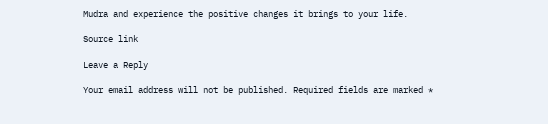Mudra and experience the positive changes it brings to your life.

Source link

Leave a Reply

Your email address will not be published. Required fields are marked *